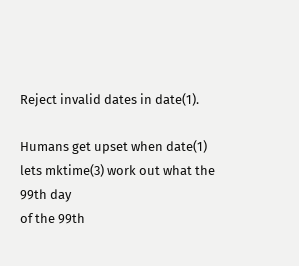Reject invalid dates in date(1).

Humans get upset when date(1) lets mktime(3) work out what the 99th day
of the 99th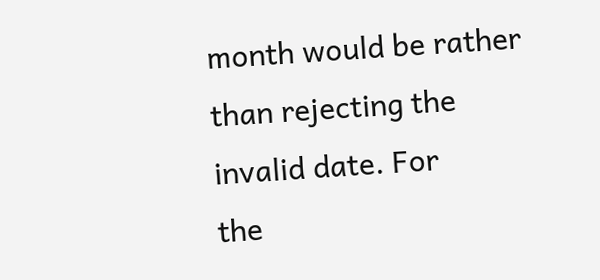month would be rather than rejecting the invalid date. For
the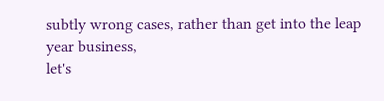subtly wrong cases, rather than get into the leap year business,
let's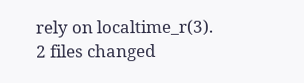rely on localtime_r(3).
2 files changed